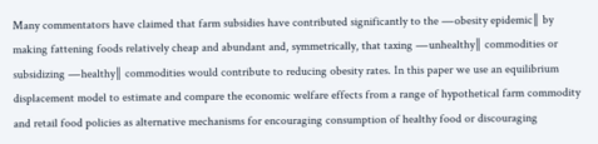Many commentators have claimed that farm subsidies have contributed significantly to the ―obesity epidemic‖ by making fattening foods relatively cheap and abundant and, symmetrically, that taxing ―unhealthy‖ commodities or subsidizing ―healthy‖ commodities would contribute to reducing obesity rates. In this paper we use an equilibrium displacement model to estimate and compare the economic welfare effects from a range of hypothetical farm commodity and retail food policies as alternative mechanisms for encouraging consumption of healthy food or discouraging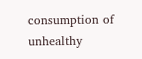consumption of unhealthy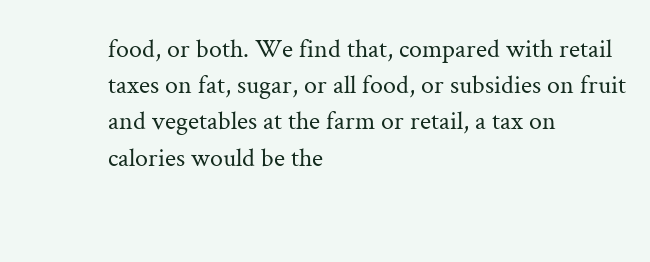food, or both. We find that, compared with retail taxes on fat, sugar, or all food, or subsidies on fruit and vegetables at the farm or retail, a tax on calories would be the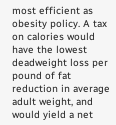most efficient as obesity policy. A tax on calories would have the lowest deadweight loss per pound of fat reduction in average adult weight, and would yield a net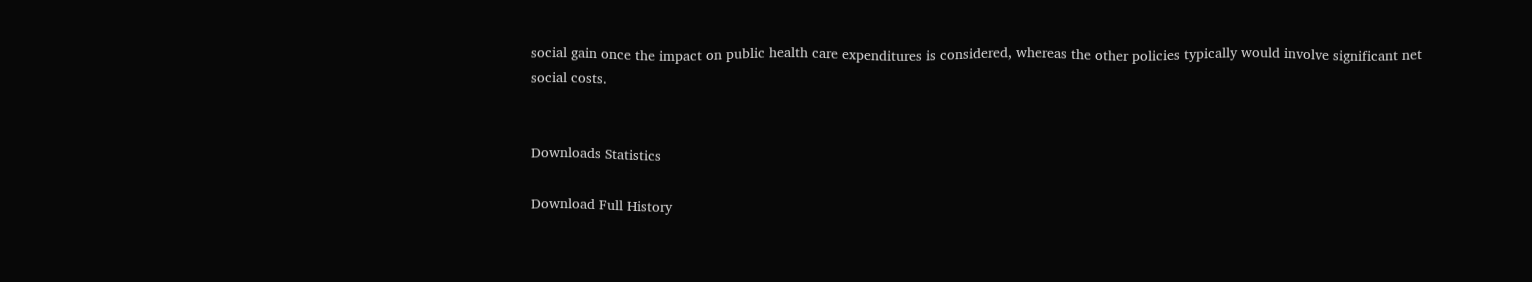social gain once the impact on public health care expenditures is considered, whereas the other policies typically would involve significant net social costs.


Downloads Statistics

Download Full History